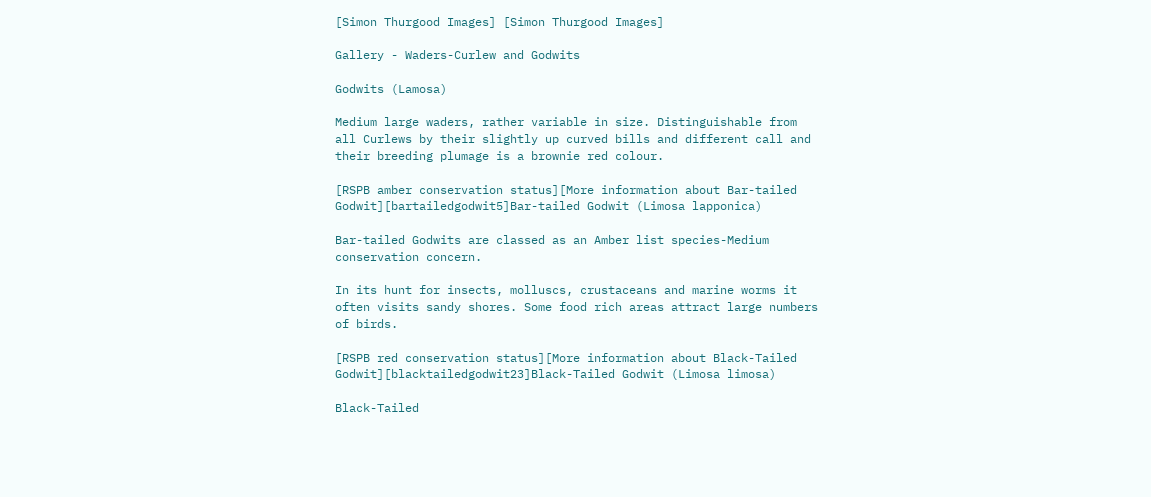[Simon Thurgood Images] [Simon Thurgood Images]

Gallery - Waders-Curlew and Godwits

Godwits (Lamosa)

Medium large waders, rather variable in size. Distinguishable from all Curlews by their slightly up curved bills and different call and their breeding plumage is a brownie red colour.

[RSPB amber conservation status][More information about Bar-tailed Godwit][bartailedgodwit5]Bar-tailed Godwit (Limosa lapponica)

Bar-tailed Godwits are classed as an Amber list species-Medium conservation concern.

In its hunt for insects, molluscs, crustaceans and marine worms it often visits sandy shores. Some food rich areas attract large numbers of birds.

[RSPB red conservation status][More information about Black-Tailed Godwit][blacktailedgodwit23]Black-Tailed Godwit (Limosa limosa)

Black-Tailed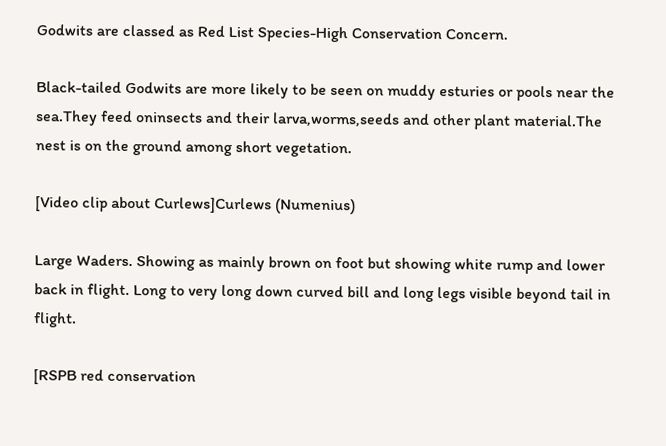Godwits are classed as Red List Species-High Conservation Concern.

Black-tailed Godwits are more likely to be seen on muddy esturies or pools near the sea.They feed oninsects and their larva,worms,seeds and other plant material.The nest is on the ground among short vegetation.

[Video clip about Curlews]Curlews (Numenius)

Large Waders. Showing as mainly brown on foot but showing white rump and lower back in flight. Long to very long down curved bill and long legs visible beyond tail in flight.

[RSPB red conservation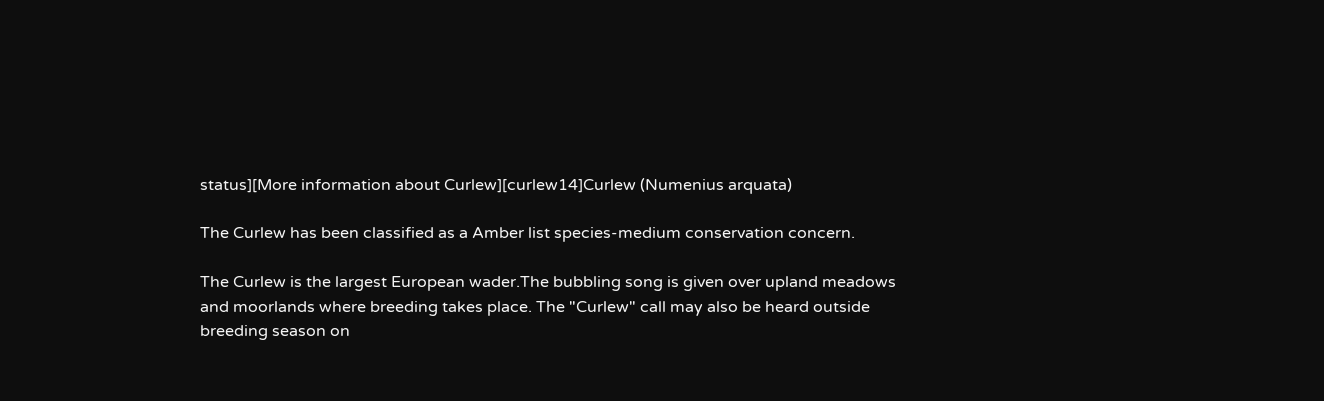status][More information about Curlew][curlew14]Curlew (Numenius arquata)

The Curlew has been classified as a Amber list species-medium conservation concern.

The Curlew is the largest European wader.The bubbling song is given over upland meadows and moorlands where breeding takes place. The "Curlew" call may also be heard outside breeding season on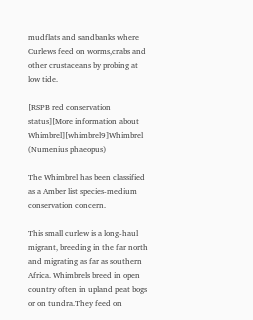mudflats and sandbanks where Curlews feed on worms,crabs and other crustaceans by probing at low tide.

[RSPB red conservation status][More information about Whimbrel][whimbrel9]Whimbrel (Numenius phaeopus)

The Whimbrel has been classified as a Amber list species-medium conservation concern.

This small curlew is a long-haul migrant, breeding in the far north and migrating as far as southern Africa. Whimbrels breed in open country often in upland peat bogs or on tundra.They feed on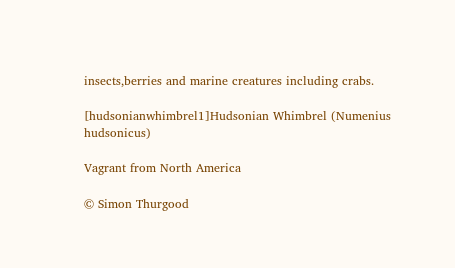insects,berries and marine creatures including crabs.

[hudsonianwhimbrel1]Hudsonian Whimbrel (Numenius hudsonicus)

Vagrant from North America

© Simon Thurgood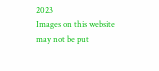2023
Images on this website may not be put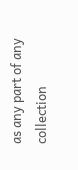as any part of any collection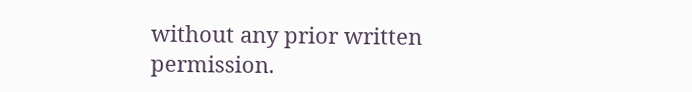without any prior written permission.